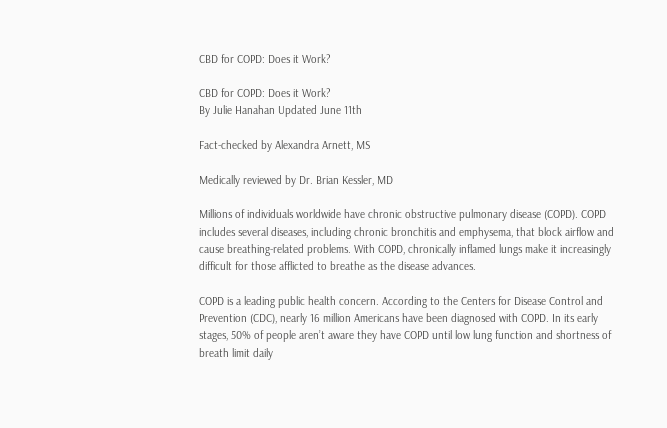CBD for COPD: Does it Work?

CBD for COPD: Does it Work?
By Julie Hanahan Updated June 11th

Fact-checked by Alexandra Arnett, MS

Medically reviewed by Dr. Brian Kessler, MD

Millions of individuals worldwide have chronic obstructive pulmonary disease (COPD). COPD includes several diseases, including chronic bronchitis and emphysema, that block airflow and cause breathing-related problems. With COPD, chronically inflamed lungs make it increasingly difficult for those afflicted to breathe as the disease advances.

COPD is a leading public health concern. According to the Centers for Disease Control and Prevention (CDC), nearly 16 million Americans have been diagnosed with COPD. In its early stages, 50% of people aren’t aware they have COPD until low lung function and shortness of breath limit daily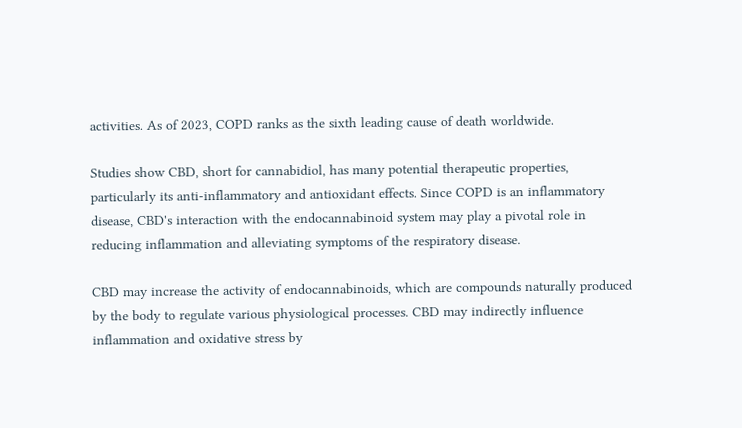activities. As of 2023, COPD ranks as the sixth leading cause of death worldwide.

Studies show CBD, short for cannabidiol, has many potential therapeutic properties, particularly its anti-inflammatory and antioxidant effects. Since COPD is an inflammatory disease, CBD's interaction with the endocannabinoid system may play a pivotal role in reducing inflammation and alleviating symptoms of the respiratory disease.

CBD may increase the activity of endocannabinoids, which are compounds naturally produced by the body to regulate various physiological processes. CBD may indirectly influence inflammation and oxidative stress by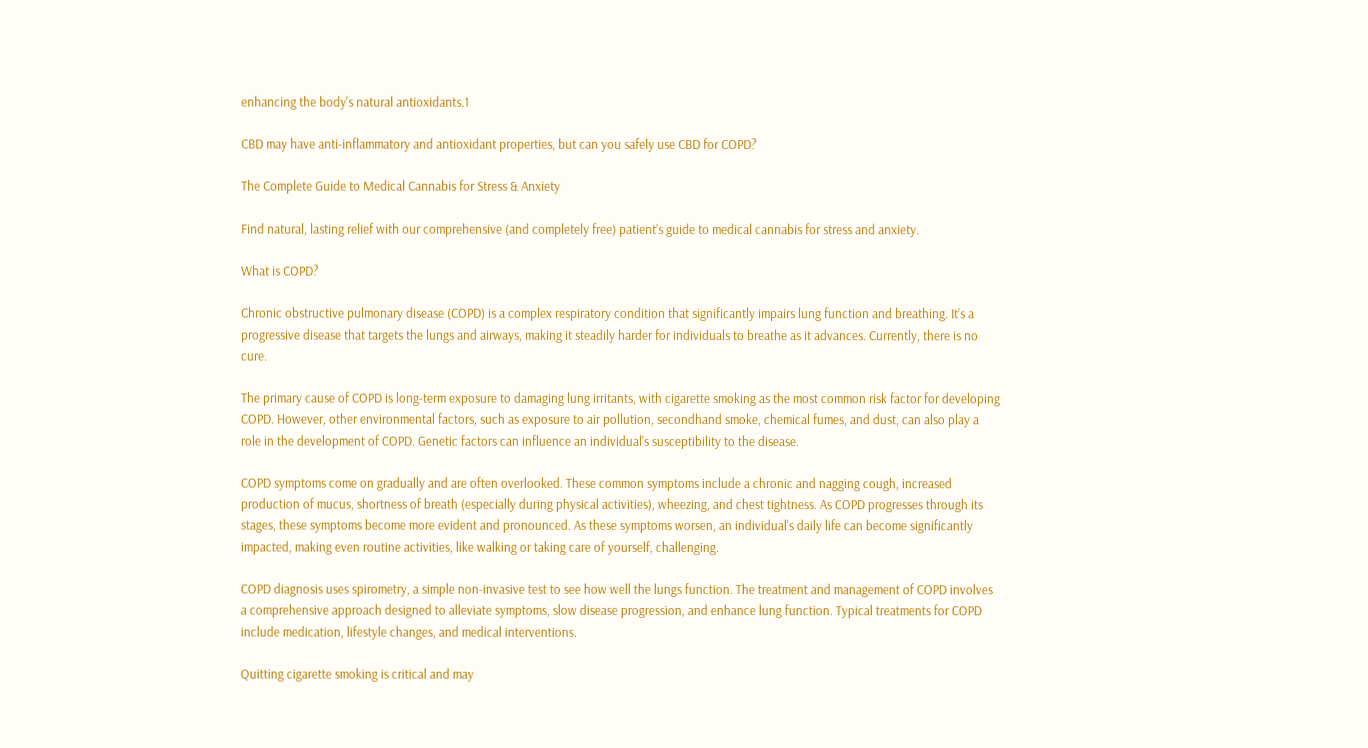enhancing the body's natural antioxidants.1

CBD may have anti-inflammatory and antioxidant properties, but can you safely use CBD for COPD?

The Complete Guide to Medical Cannabis for Stress & Anxiety

Find natural, lasting relief with our comprehensive (and completely free) patient’s guide to medical cannabis for stress and anxiety.

What is COPD?

Chronic obstructive pulmonary disease (COPD) is a complex respiratory condition that significantly impairs lung function and breathing. It’s a progressive disease that targets the lungs and airways, making it steadily harder for individuals to breathe as it advances. Currently, there is no cure.

The primary cause of COPD is long-term exposure to damaging lung irritants, with cigarette smoking as the most common risk factor for developing COPD. However, other environmental factors, such as exposure to air pollution, secondhand smoke, chemical fumes, and dust, can also play a role in the development of COPD. Genetic factors can influence an individual's susceptibility to the disease.

COPD symptoms come on gradually and are often overlooked. These common symptoms include a chronic and nagging cough, increased production of mucus, shortness of breath (especially during physical activities), wheezing, and chest tightness. As COPD progresses through its stages, these symptoms become more evident and pronounced. As these symptoms worsen, an individual's daily life can become significantly impacted, making even routine activities, like walking or taking care of yourself, challenging.

COPD diagnosis uses spirometry, a simple non-invasive test to see how well the lungs function. The treatment and management of COPD involves a comprehensive approach designed to alleviate symptoms, slow disease progression, and enhance lung function. Typical treatments for COPD include medication, lifestyle changes, and medical interventions.

Quitting cigarette smoking is critical and may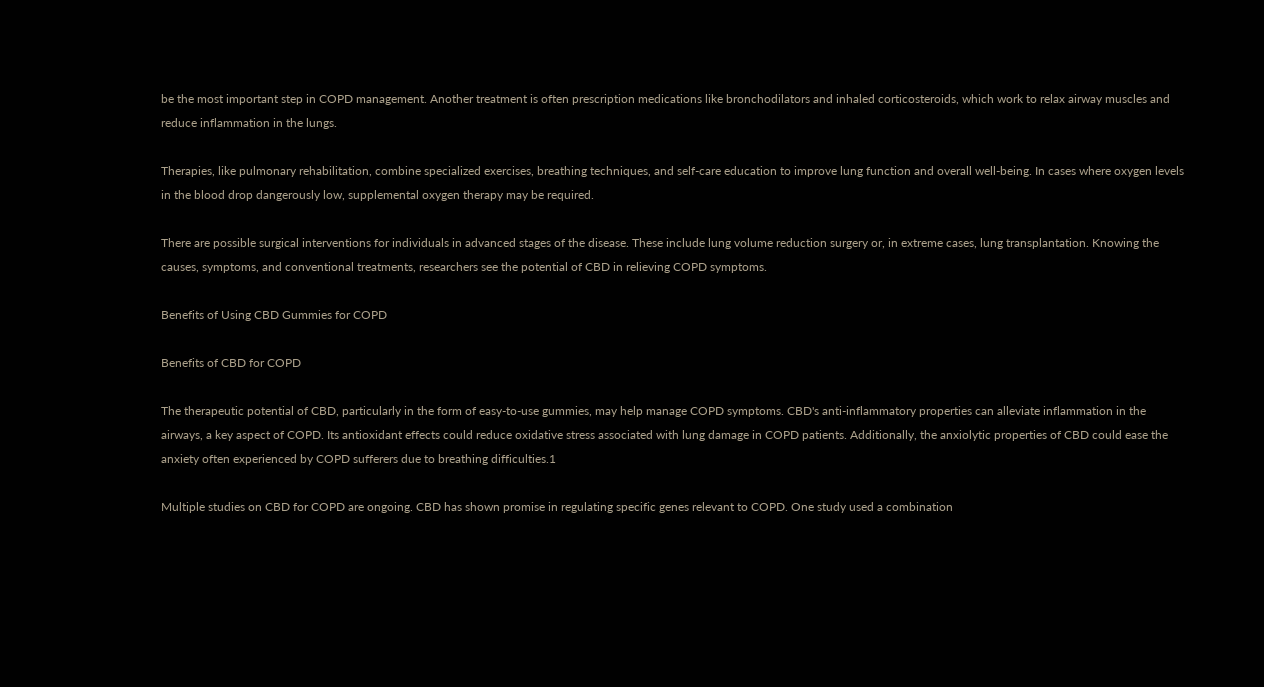be the most important step in COPD management. Another treatment is often prescription medications like bronchodilators and inhaled corticosteroids, which work to relax airway muscles and reduce inflammation in the lungs.

Therapies, like pulmonary rehabilitation, combine specialized exercises, breathing techniques, and self-care education to improve lung function and overall well-being. In cases where oxygen levels in the blood drop dangerously low, supplemental oxygen therapy may be required.

There are possible surgical interventions for individuals in advanced stages of the disease. These include lung volume reduction surgery or, in extreme cases, lung transplantation. Knowing the causes, symptoms, and conventional treatments, researchers see the potential of CBD in relieving COPD symptoms.

Benefits of Using CBD Gummies for COPD

Benefits of CBD for COPD

The therapeutic potential of CBD, particularly in the form of easy-to-use gummies, may help manage COPD symptoms. CBD's anti-inflammatory properties can alleviate inflammation in the airways, a key aspect of COPD. Its antioxidant effects could reduce oxidative stress associated with lung damage in COPD patients. Additionally, the anxiolytic properties of CBD could ease the anxiety often experienced by COPD sufferers due to breathing difficulties.1

Multiple studies on CBD for COPD are ongoing. CBD has shown promise in regulating specific genes relevant to COPD. One study used a combination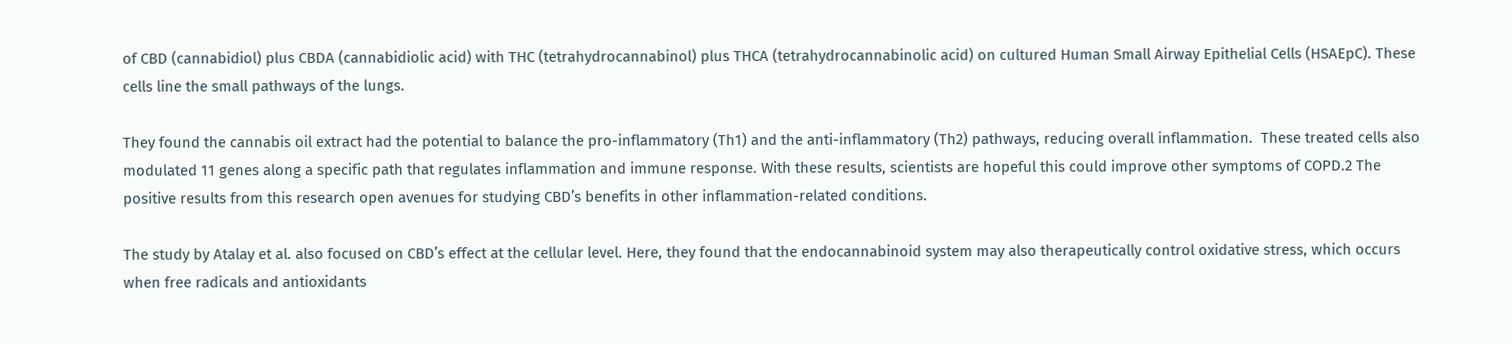of CBD (cannabidiol) plus CBDA (cannabidiolic acid) with THC (tetrahydrocannabinol) plus THCA (tetrahydrocannabinolic acid) on cultured Human Small Airway Epithelial Cells (HSAEpC). These cells line the small pathways of the lungs.

They found the cannabis oil extract had the potential to balance the pro-inflammatory (Th1) and the anti-inflammatory (Th2) pathways, reducing overall inflammation.  These treated cells also modulated 11 genes along a specific path that regulates inflammation and immune response. With these results, scientists are hopeful this could improve other symptoms of COPD.2 The positive results from this research open avenues for studying CBD’s benefits in other inflammation-related conditions.

The study by Atalay et al. also focused on CBD’s effect at the cellular level. Here, they found that the endocannabinoid system may also therapeutically control oxidative stress, which occurs when free radicals and antioxidants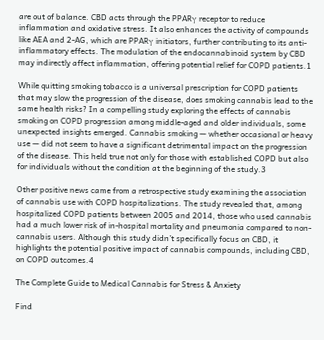are out of balance. CBD acts through the PPARγ receptor to reduce inflammation and oxidative stress. It also enhances the activity of compounds like AEA and 2-AG, which are PPARγ initiators, further contributing to its anti-inflammatory effects. The modulation of the endocannabinoid system by CBD may indirectly affect inflammation, offering potential relief for COPD patients.1

While quitting smoking tobacco is a universal prescription for COPD patients that may slow the progression of the disease, does smoking cannabis lead to the same health risks? In a compelling study exploring the effects of cannabis smoking on COPD progression among middle-aged and older individuals, some unexpected insights emerged. Cannabis smoking — whether occasional or heavy use — did not seem to have a significant detrimental impact on the progression of the disease. This held true not only for those with established COPD but also for individuals without the condition at the beginning of the study.3

Other positive news came from a retrospective study examining the association of cannabis use with COPD hospitalizations. The study revealed that, among hospitalized COPD patients between 2005 and 2014, those who used cannabis had a much lower risk of in-hospital mortality and pneumonia compared to non-cannabis users. Although this study didn’t specifically focus on CBD, it highlights the potential positive impact of cannabis compounds, including CBD, on COPD outcomes.4

The Complete Guide to Medical Cannabis for Stress & Anxiety

Find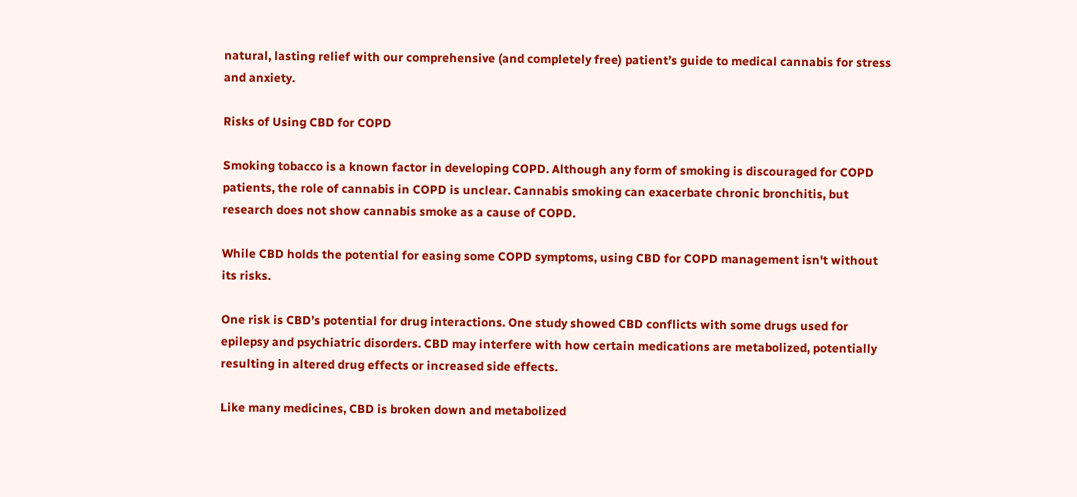natural, lasting relief with our comprehensive (and completely free) patient’s guide to medical cannabis for stress and anxiety.

Risks of Using CBD for COPD

Smoking tobacco is a known factor in developing COPD. Although any form of smoking is discouraged for COPD patients, the role of cannabis in COPD is unclear. Cannabis smoking can exacerbate chronic bronchitis, but research does not show cannabis smoke as a cause of COPD.

While CBD holds the potential for easing some COPD symptoms, using CBD for COPD management isn't without its risks.

One risk is CBD’s potential for drug interactions. One study showed CBD conflicts with some drugs used for epilepsy and psychiatric disorders. CBD may interfere with how certain medications are metabolized, potentially resulting in altered drug effects or increased side effects.

Like many medicines, CBD is broken down and metabolized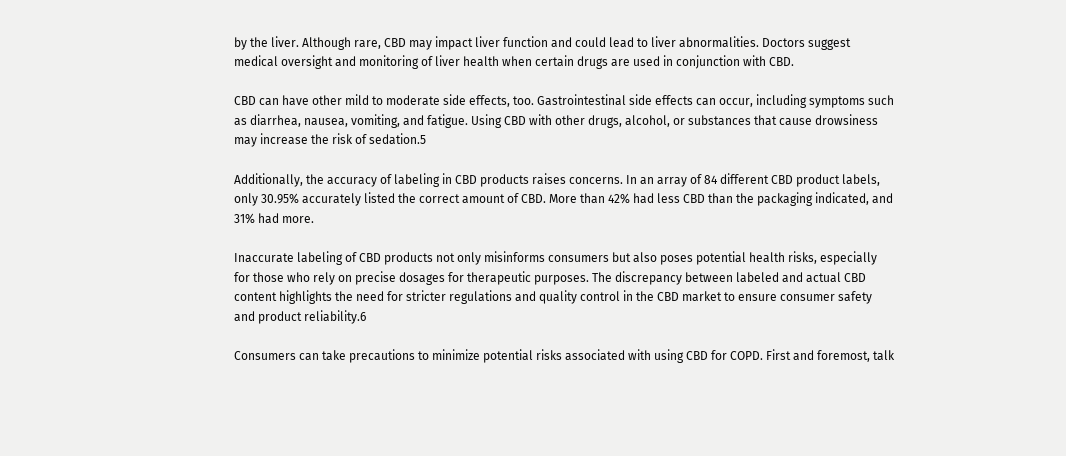by the liver. Although rare, CBD may impact liver function and could lead to liver abnormalities. Doctors suggest medical oversight and monitoring of liver health when certain drugs are used in conjunction with CBD.

CBD can have other mild to moderate side effects, too. Gastrointestinal side effects can occur, including symptoms such as diarrhea, nausea, vomiting, and fatigue. Using CBD with other drugs, alcohol, or substances that cause drowsiness may increase the risk of sedation.5

Additionally, the accuracy of labeling in CBD products raises concerns. In an array of 84 different CBD product labels, only 30.95% accurately listed the correct amount of CBD. More than 42% had less CBD than the packaging indicated, and 31% had more.

Inaccurate labeling of CBD products not only misinforms consumers but also poses potential health risks, especially for those who rely on precise dosages for therapeutic purposes. The discrepancy between labeled and actual CBD content highlights the need for stricter regulations and quality control in the CBD market to ensure consumer safety and product reliability.6

Consumers can take precautions to minimize potential risks associated with using CBD for COPD. First and foremost, talk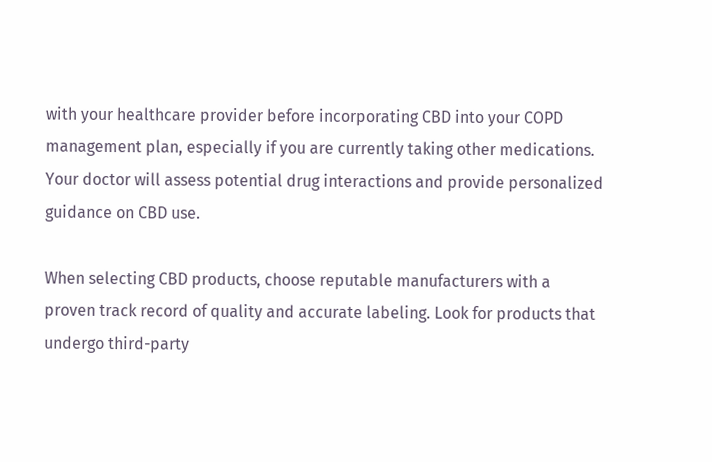with your healthcare provider before incorporating CBD into your COPD management plan, especially if you are currently taking other medications. Your doctor will assess potential drug interactions and provide personalized guidance on CBD use.

When selecting CBD products, choose reputable manufacturers with a proven track record of quality and accurate labeling. Look for products that undergo third-party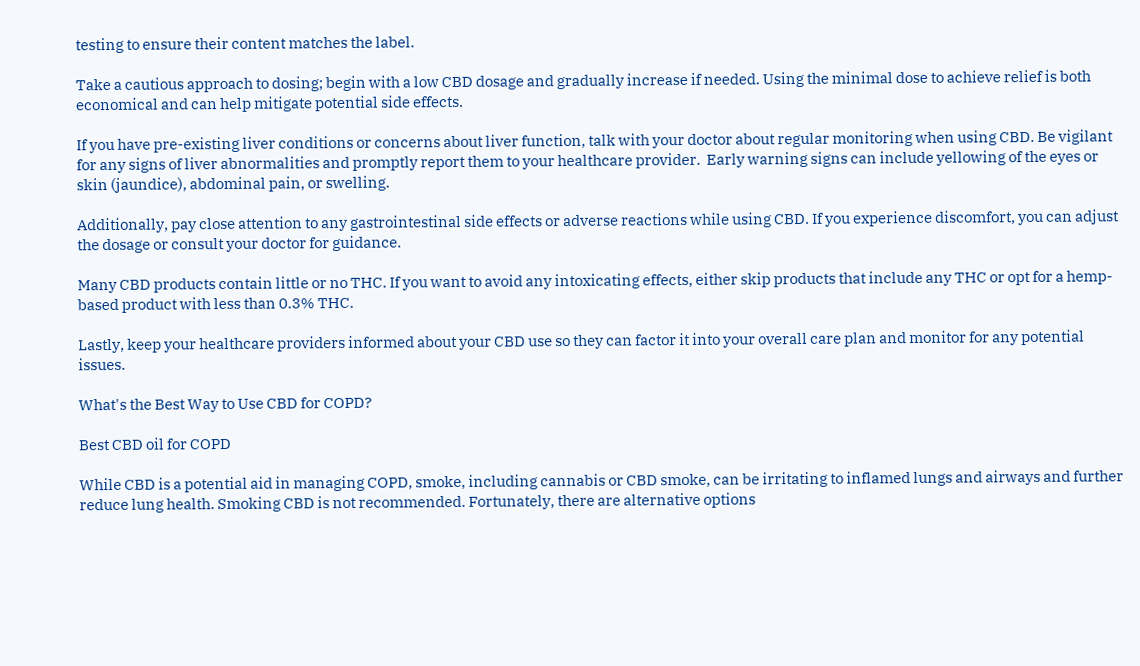testing to ensure their content matches the label.

Take a cautious approach to dosing; begin with a low CBD dosage and gradually increase if needed. Using the minimal dose to achieve relief is both economical and can help mitigate potential side effects.

If you have pre-existing liver conditions or concerns about liver function, talk with your doctor about regular monitoring when using CBD. Be vigilant for any signs of liver abnormalities and promptly report them to your healthcare provider.  Early warning signs can include yellowing of the eyes or skin (jaundice), abdominal pain, or swelling.

Additionally, pay close attention to any gastrointestinal side effects or adverse reactions while using CBD. If you experience discomfort, you can adjust the dosage or consult your doctor for guidance.

Many CBD products contain little or no THC. If you want to avoid any intoxicating effects, either skip products that include any THC or opt for a hemp-based product with less than 0.3% THC.

Lastly, keep your healthcare providers informed about your CBD use so they can factor it into your overall care plan and monitor for any potential issues.

What's the Best Way to Use CBD for COPD?

Best CBD oil for COPD

While CBD is a potential aid in managing COPD, smoke, including cannabis or CBD smoke, can be irritating to inflamed lungs and airways and further reduce lung health. Smoking CBD is not recommended. Fortunately, there are alternative options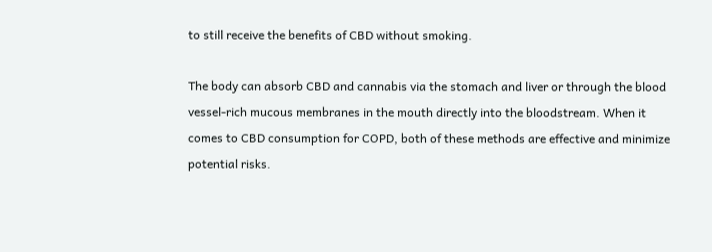to still receive the benefits of CBD without smoking.

The body can absorb CBD and cannabis via the stomach and liver or through the blood vessel-rich mucous membranes in the mouth directly into the bloodstream. When it comes to CBD consumption for COPD, both of these methods are effective and minimize potential risks.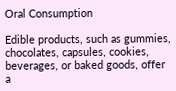Oral Consumption

Edible products, such as gummies, chocolates, capsules, cookies, beverages, or baked goods, offer a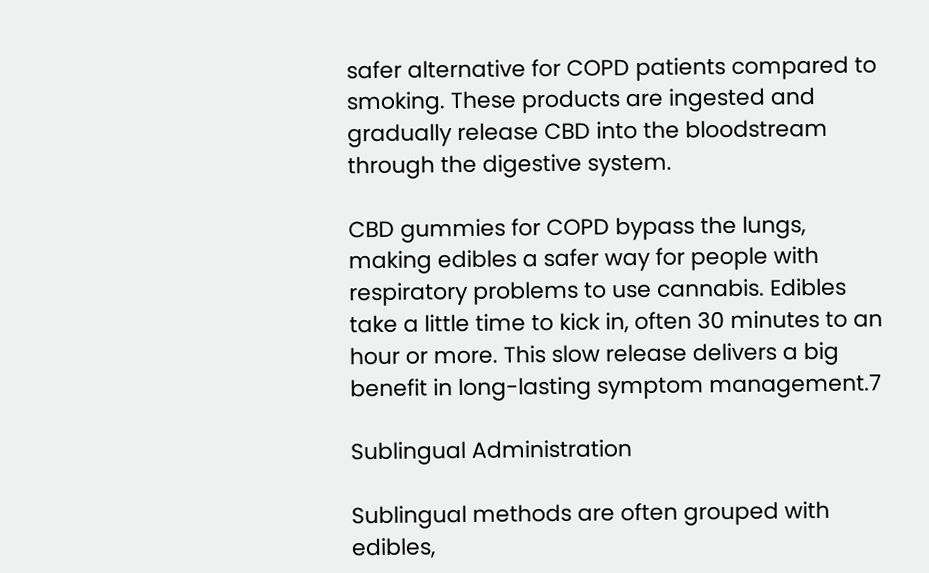safer alternative for COPD patients compared to smoking. These products are ingested and gradually release CBD into the bloodstream through the digestive system.

CBD gummies for COPD bypass the lungs, making edibles a safer way for people with respiratory problems to use cannabis. Edibles take a little time to kick in, often 30 minutes to an hour or more. This slow release delivers a big benefit in long-lasting symptom management.7

Sublingual Administration

Sublingual methods are often grouped with edibles,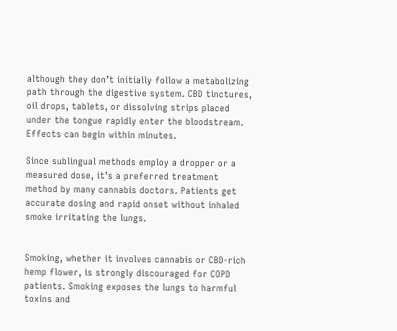although they don’t initially follow a metabolizing path through the digestive system. CBD tinctures, oil drops, tablets, or dissolving strips placed under the tongue rapidly enter the bloodstream. Effects can begin within minutes.

Since sublingual methods employ a dropper or a measured dose, it’s a preferred treatment method by many cannabis doctors. Patients get accurate dosing and rapid onset without inhaled smoke irritating the lungs.


Smoking, whether it involves cannabis or CBD-rich hemp flower, is strongly discouraged for COPD patients. Smoking exposes the lungs to harmful toxins and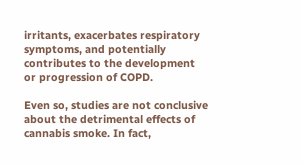irritants, exacerbates respiratory symptoms, and potentially contributes to the development or progression of COPD.

Even so, studies are not conclusive about the detrimental effects of cannabis smoke. In fact,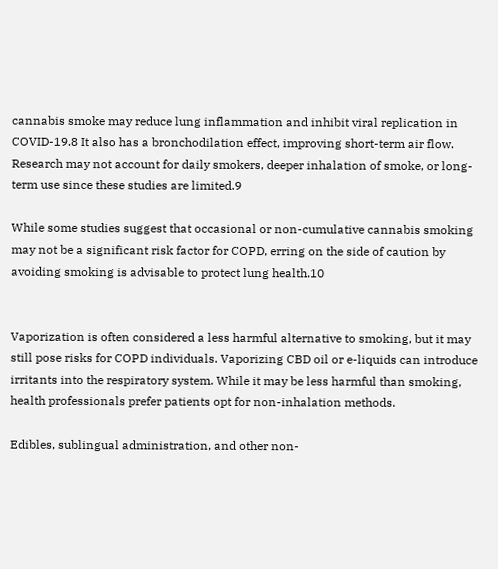cannabis smoke may reduce lung inflammation and inhibit viral replication in COVID-19.8 It also has a bronchodilation effect, improving short-term air flow. Research may not account for daily smokers, deeper inhalation of smoke, or long-term use since these studies are limited.9

While some studies suggest that occasional or non-cumulative cannabis smoking may not be a significant risk factor for COPD, erring on the side of caution by avoiding smoking is advisable to protect lung health.10


Vaporization is often considered a less harmful alternative to smoking, but it may still pose risks for COPD individuals. Vaporizing CBD oil or e-liquids can introduce irritants into the respiratory system. While it may be less harmful than smoking, health professionals prefer patients opt for non-inhalation methods.

Edibles, sublingual administration, and other non-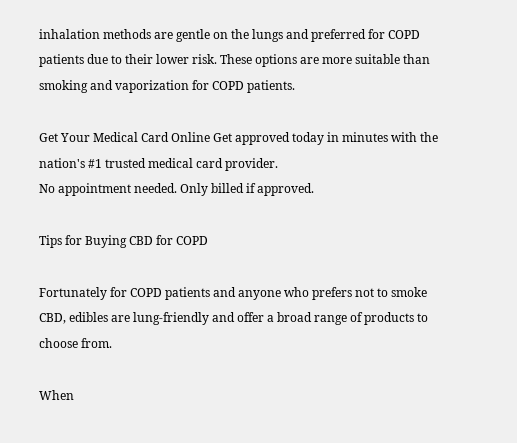inhalation methods are gentle on the lungs and preferred for COPD patients due to their lower risk. These options are more suitable than smoking and vaporization for COPD patients.

Get Your Medical Card Online Get approved today in minutes with the nation's #1 trusted medical card provider.
No appointment needed. Only billed if approved.

Tips for Buying CBD for COPD

Fortunately for COPD patients and anyone who prefers not to smoke CBD, edibles are lung-friendly and offer a broad range of products to choose from.

When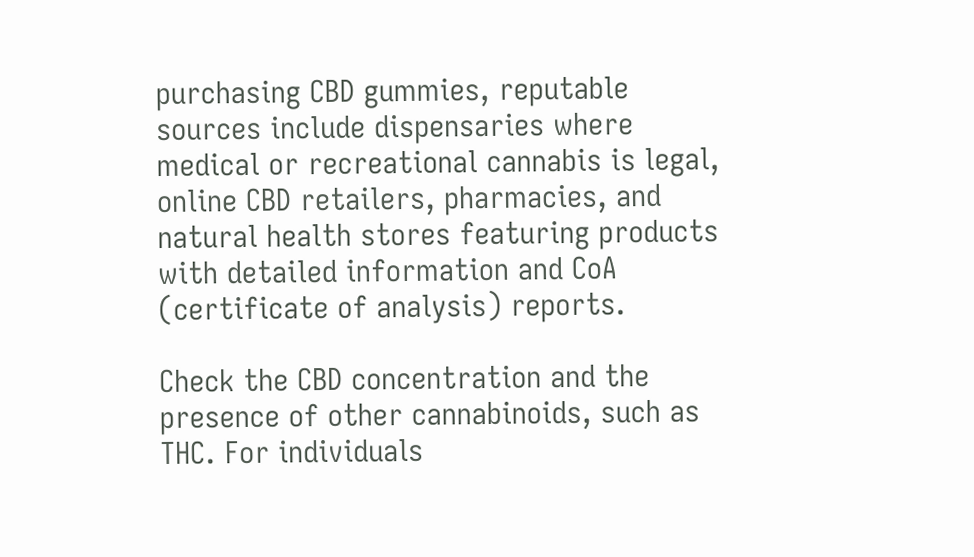purchasing CBD gummies, reputable sources include dispensaries where medical or recreational cannabis is legal, online CBD retailers, pharmacies, and natural health stores featuring products with detailed information and CoA (certificate of analysis) reports.

Check the CBD concentration and the presence of other cannabinoids, such as THC. For individuals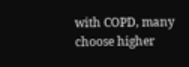with COPD, many choose higher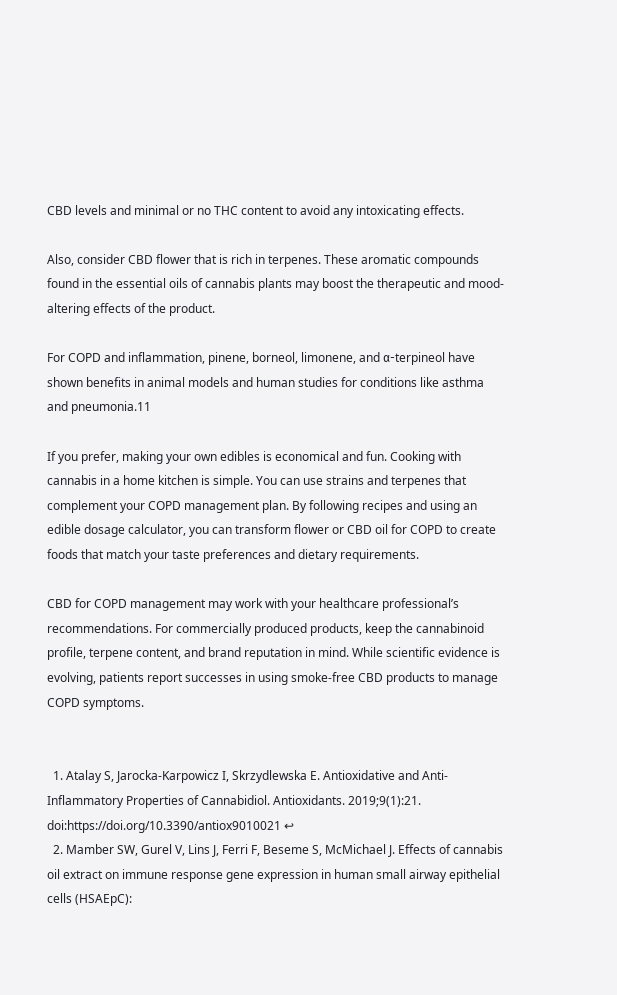CBD levels and minimal or no THC content to avoid any intoxicating effects.

Also, consider CBD flower that is rich in terpenes. These aromatic compounds found in the essential oils of cannabis plants may boost the therapeutic and mood-altering effects of the product.

For COPD and inflammation, pinene, borneol, limonene, and α-terpineol have shown benefits in animal models and human studies for conditions like asthma and pneumonia.11

If you prefer, making your own edibles is economical and fun. Cooking with cannabis in a home kitchen is simple. You can use strains and terpenes that complement your COPD management plan. By following recipes and using an edible dosage calculator, you can transform flower or CBD oil for COPD to create foods that match your taste preferences and dietary requirements.

CBD for COPD management may work with your healthcare professional’s recommendations. For commercially produced products, keep the cannabinoid profile, terpene content, and brand reputation in mind. While scientific evidence is evolving, patients report successes in using smoke-free CBD products to manage COPD symptoms.


  1. Atalay S, Jarocka-Karpowicz I, Skrzydlewska E. Antioxidative and Anti-Inflammatory Properties of Cannabidiol. Antioxidants. 2019;9(1):21. doi:https://doi.org/10.3390/antiox9010021 ↩
  2. Mamber SW, Gurel V, Lins J, Ferri F, Beseme S, McMichael J. Effects of cannabis oil extract on immune response gene expression in human small airway epithelial cells (HSAEpC):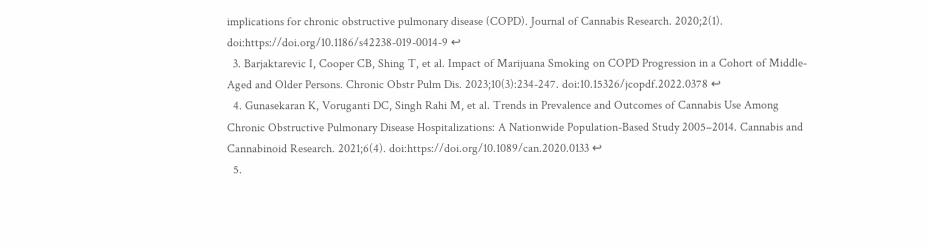implications for chronic obstructive pulmonary disease (COPD). Journal of Cannabis Research. 2020;2(1). doi:https://doi.org/10.1186/s42238-019-0014-9 ↩
  3. Barjaktarevic I, Cooper CB, Shing T, et al. Impact of Marijuana Smoking on COPD Progression in a Cohort of Middle-Aged and Older Persons. Chronic Obstr Pulm Dis. 2023;10(3):234-247. doi:10.15326/jcopdf.2022.0378 ↩
  4. Gunasekaran K, Voruganti DC, Singh Rahi M, et al. Trends in Prevalence and Outcomes of Cannabis Use Among Chronic Obstructive Pulmonary Disease Hospitalizations: A Nationwide Population-Based Study 2005–2014. Cannabis and Cannabinoid Research. 2021;6(4). doi:https://doi.org/10.1089/can.2020.0133 ↩
  5.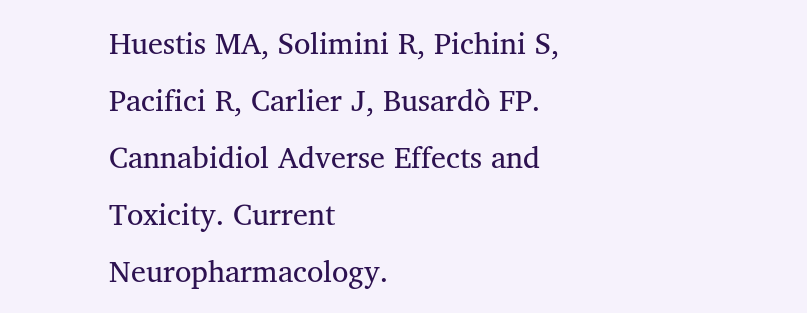Huestis MA, Solimini R, Pichini S, Pacifici R, Carlier J, Busardò FP. Cannabidiol Adverse Effects and Toxicity. Current Neuropharmacology.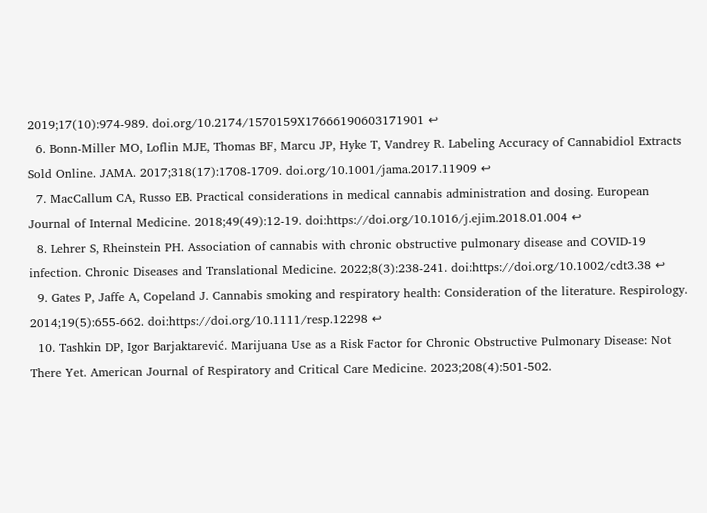2019;17(10):974-989. doi.org/10.2174/1570159X17666190603171901 ↩
  6. Bonn-Miller MO, Loflin MJE, Thomas BF, Marcu JP, Hyke T, Vandrey R. Labeling Accuracy of Cannabidiol Extracts Sold Online. JAMA. 2017;318(17):1708-1709. doi.org/10.1001/jama.2017.11909 ↩
  7. MacCallum CA, Russo EB. Practical considerations in medical cannabis administration and dosing. European Journal of Internal Medicine. 2018;49(49):12-19. doi:https://doi.org/10.1016/j.ejim.2018.01.004 ↩
  8. Lehrer S, Rheinstein PH. Association of cannabis with chronic obstructive pulmonary disease and COVID‐19 infection. Chronic Diseases and Translational Medicine. 2022;8(3):238-241. doi:https://doi.org/10.1002/cdt3.38 ↩
  9. Gates P, Jaffe A, Copeland J. Cannabis smoking and respiratory health: Consideration of the literature. Respirology. 2014;19(5):655-662. doi:https://doi.org/10.1111/resp.12298 ↩
  10. Tashkin DP, Igor Barjaktarević. Marijuana Use as a Risk Factor for Chronic Obstructive Pulmonary Disease: Not There Yet. American Journal of Respiratory and Critical Care Medicine. 2023;208(4):501-502.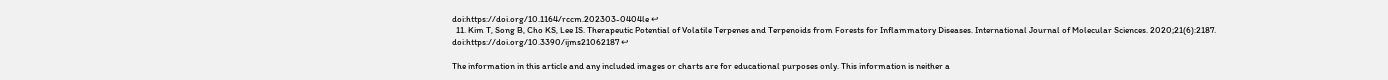doi:https://doi.org/10.1164/rccm.202303-0404le ↩
  11. Kim T, Song B, Cho KS, Lee IS. Therapeutic Potential of Volatile Terpenes and Terpenoids from Forests for Inflammatory Diseases. International Journal of Molecular Sciences. 2020;21(6):2187. doi:https://doi.org/10.3390/ijms21062187 ↩

The information in this article and any included images or charts are for educational purposes only. This information is neither a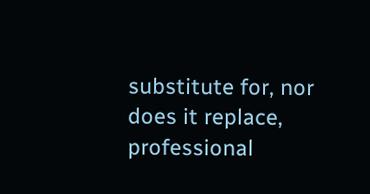substitute for, nor does it replace, professional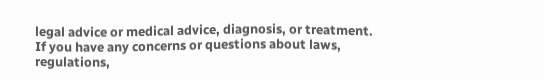legal advice or medical advice, diagnosis, or treatment. If you have any concerns or questions about laws, regulations,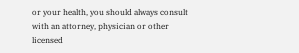or your health, you should always consult with an attorney, physician or other licensed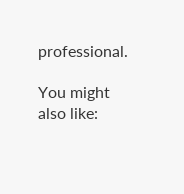professional.

You might also like: